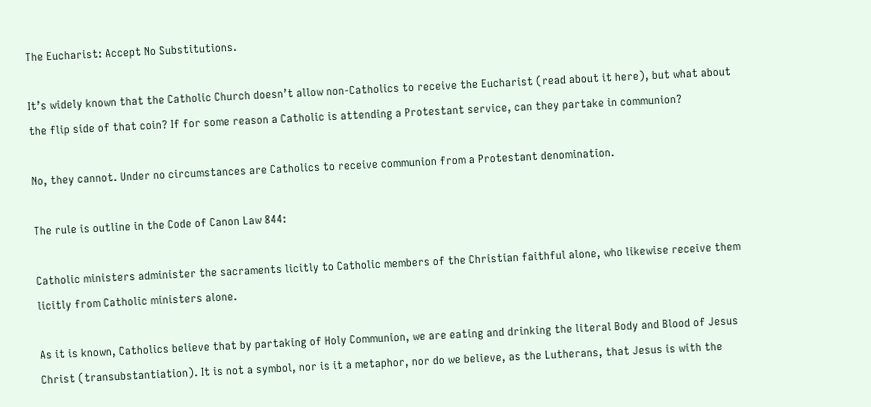The Eucharist: Accept No Substitutions.

It’s widely known that the Catholic Church doesn’t allow non-Catholics to receive the Eucharist (read about it here), but what about the flip side of that coin? If for some reason a Catholic is attending a Protestant service, can they partake in communion?

No, they cannot. Under no circumstances are Catholics to receive communion from a Protestant denomination.

The rule is outline in the Code of Canon Law 844:

Catholic ministers administer the sacraments licitly to Catholic members of the Christian faithful alone, who likewise receive them licitly from Catholic ministers alone.

As it is known, Catholics believe that by partaking of Holy Communion, we are eating and drinking the literal Body and Blood of Jesus Christ (transubstantiation). It is not a symbol, nor is it a metaphor, nor do we believe, as the Lutherans, that Jesus is with the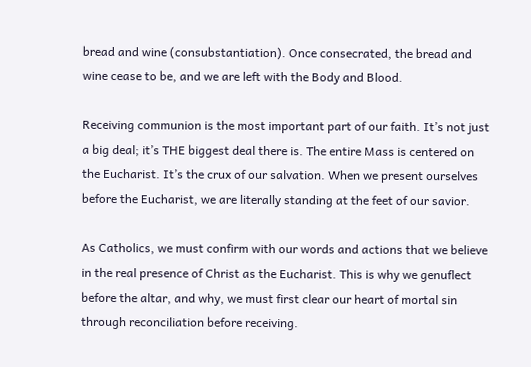bread and wine (consubstantiation). Once consecrated, the bread and wine cease to be, and we are left with the Body and Blood.

Receiving communion is the most important part of our faith. It’s not just a big deal; it’s THE biggest deal there is. The entire Mass is centered on the Eucharist. It’s the crux of our salvation. When we present ourselves before the Eucharist, we are literally standing at the feet of our savior.

As Catholics, we must confirm with our words and actions that we believe in the real presence of Christ as the Eucharist. This is why we genuflect before the altar, and why, we must first clear our heart of mortal sin through reconciliation before receiving.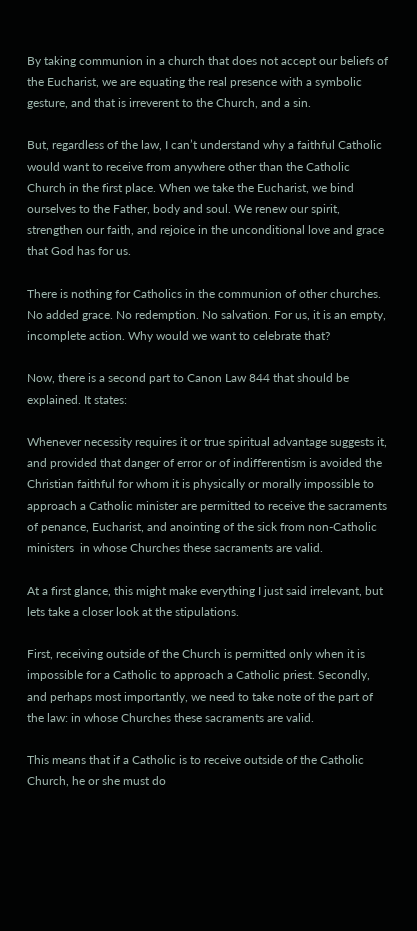By taking communion in a church that does not accept our beliefs of the Eucharist, we are equating the real presence with a symbolic gesture, and that is irreverent to the Church, and a sin.

But, regardless of the law, I can’t understand why a faithful Catholic would want to receive from anywhere other than the Catholic Church in the first place. When we take the Eucharist, we bind ourselves to the Father, body and soul. We renew our spirit, strengthen our faith, and rejoice in the unconditional love and grace that God has for us.

There is nothing for Catholics in the communion of other churches. No added grace. No redemption. No salvation. For us, it is an empty, incomplete action. Why would we want to celebrate that?

Now, there is a second part to Canon Law 844 that should be explained. It states:

Whenever necessity requires it or true spiritual advantage suggests it, and provided that danger of error or of indifferentism is avoided the Christian faithful for whom it is physically or morally impossible to approach a Catholic minister are permitted to receive the sacraments of penance, Eucharist, and anointing of the sick from non-Catholic ministers  in whose Churches these sacraments are valid.

At a first glance, this might make everything I just said irrelevant, but lets take a closer look at the stipulations.

First, receiving outside of the Church is permitted only when it is impossible for a Catholic to approach a Catholic priest. Secondly, and perhaps most importantly, we need to take note of the part of the law: in whose Churches these sacraments are valid.

This means that if a Catholic is to receive outside of the Catholic Church, he or she must do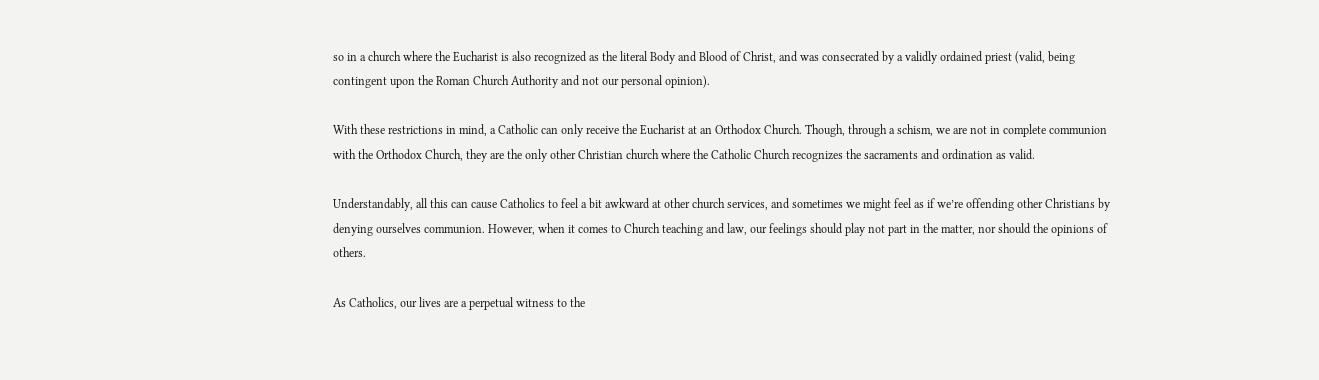so in a church where the Eucharist is also recognized as the literal Body and Blood of Christ, and was consecrated by a validly ordained priest (valid, being contingent upon the Roman Church Authority and not our personal opinion).

With these restrictions in mind, a Catholic can only receive the Eucharist at an Orthodox Church. Though, through a schism, we are not in complete communion with the Orthodox Church, they are the only other Christian church where the Catholic Church recognizes the sacraments and ordination as valid.

Understandably, all this can cause Catholics to feel a bit awkward at other church services, and sometimes we might feel as if we’re offending other Christians by denying ourselves communion. However, when it comes to Church teaching and law, our feelings should play not part in the matter, nor should the opinions of others.

As Catholics, our lives are a perpetual witness to the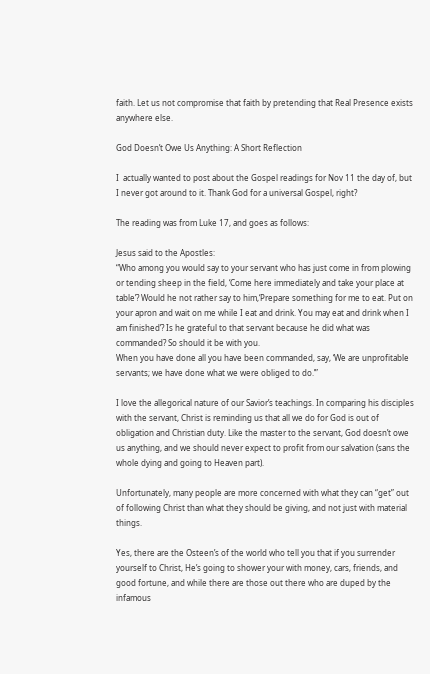faith. Let us not compromise that faith by pretending that Real Presence exists anywhere else.

God Doesn’t Owe Us Anything: A Short Reflection

I  actually wanted to post about the Gospel readings for Nov 11 the day of, but I never got around to it. Thank God for a universal Gospel, right?

The reading was from Luke 17, and goes as follows:

Jesus said to the Apostles:
“Who among you would say to your servant who has just come in from plowing or tending sheep in the field, ‘Come here immediately and take your place at table’? Would he not rather say to him,‘Prepare something for me to eat. Put on your apron and wait on me while I eat and drink. You may eat and drink when I am finished’? Is he grateful to that servant because he did what was commanded? So should it be with you.
When you have done all you have been commanded, say, ‘We are unprofitable servants; we have done what we were obliged to do.’”

I love the allegorical nature of our Savior’s teachings. In comparing his disciples with the servant, Christ is reminding us that all we do for God is out of obligation and Christian duty. Like the master to the servant, God doesn’t owe us anything, and we should never expect to profit from our salvation (sans the whole dying and going to Heaven part).

Unfortunately, many people are more concerned with what they can “get” out of following Christ than what they should be giving, and not just with material things.

Yes, there are the Osteen’s of the world who tell you that if you surrender yourself to Christ, He’s going to shower your with money, cars, friends, and good fortune, and while there are those out there who are duped by the infamous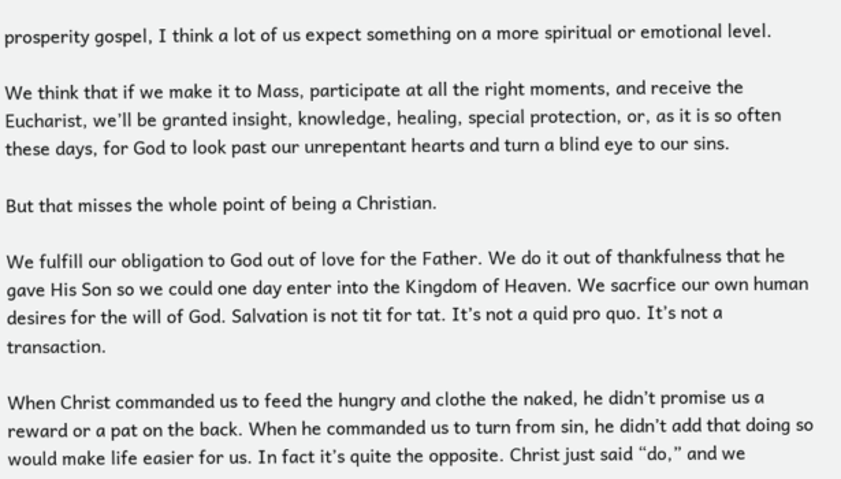prosperity gospel, I think a lot of us expect something on a more spiritual or emotional level.

We think that if we make it to Mass, participate at all the right moments, and receive the Eucharist, we’ll be granted insight, knowledge, healing, special protection, or, as it is so often these days, for God to look past our unrepentant hearts and turn a blind eye to our sins.

But that misses the whole point of being a Christian.

We fulfill our obligation to God out of love for the Father. We do it out of thankfulness that he gave His Son so we could one day enter into the Kingdom of Heaven. We sacrfice our own human desires for the will of God. Salvation is not tit for tat. It’s not a quid pro quo. It’s not a transaction.

When Christ commanded us to feed the hungry and clothe the naked, he didn’t promise us a reward or a pat on the back. When he commanded us to turn from sin, he didn’t add that doing so would make life easier for us. In fact it’s quite the opposite. Christ just said “do,” and we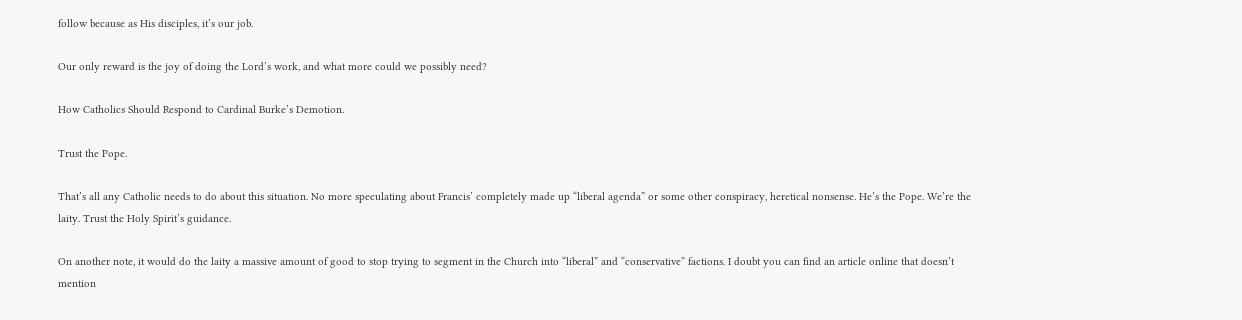follow because as His disciples, it’s our job.

Our only reward is the joy of doing the Lord’s work, and what more could we possibly need?

How Catholics Should Respond to Cardinal Burke’s Demotion.

Trust the Pope.

That’s all any Catholic needs to do about this situation. No more speculating about Francis’ completely made up “liberal agenda” or some other conspiracy, heretical nonsense. He’s the Pope. We’re the laity. Trust the Holy Spirit’s guidance.

On another note, it would do the laity a massive amount of good to stop trying to segment in the Church into “liberal” and “conservative” factions. I doubt you can find an article online that doesn’t mention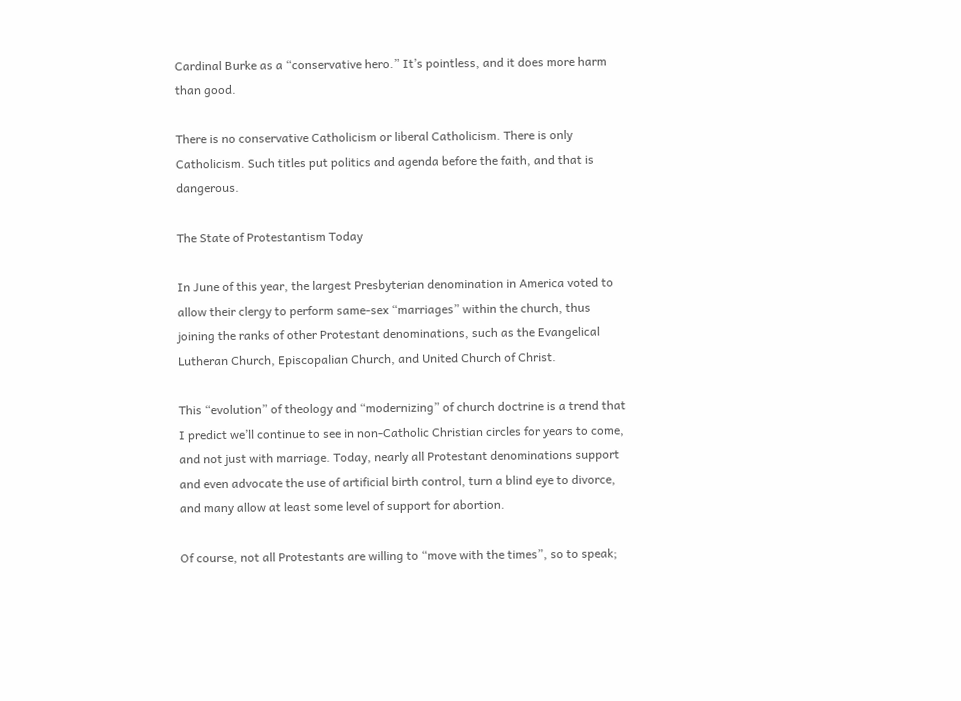Cardinal Burke as a “conservative hero.” It’s pointless, and it does more harm than good.

There is no conservative Catholicism or liberal Catholicism. There is only Catholicism. Such titles put politics and agenda before the faith, and that is dangerous.

The State of Protestantism Today

In June of this year, the largest Presbyterian denomination in America voted to allow their clergy to perform same-sex “marriages” within the church, thus joining the ranks of other Protestant denominations, such as the Evangelical Lutheran Church, Episcopalian Church, and United Church of Christ.

This “evolution” of theology and “modernizing” of church doctrine is a trend that I predict we’ll continue to see in non-Catholic Christian circles for years to come, and not just with marriage. Today, nearly all Protestant denominations support and even advocate the use of artificial birth control, turn a blind eye to divorce, and many allow at least some level of support for abortion.

Of course, not all Protestants are willing to “move with the times”, so to speak;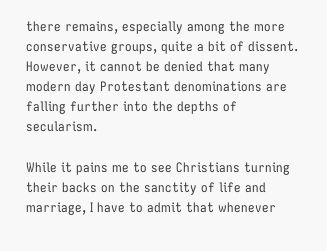there remains, especially among the more conservative groups, quite a bit of dissent. However, it cannot be denied that many modern day Protestant denominations are falling further into the depths of secularism.

While it pains me to see Christians turning their backs on the sanctity of life and marriage, I have to admit that whenever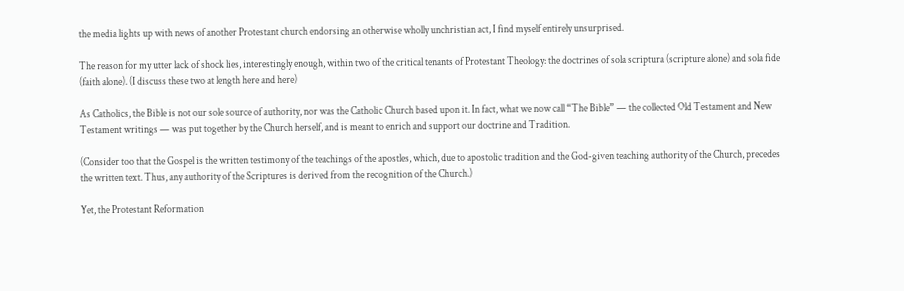the media lights up with news of another Protestant church endorsing an otherwise wholly unchristian act, I find myself entirely unsurprised.

The reason for my utter lack of shock lies, interestingly enough, within two of the critical tenants of Protestant Theology: the doctrines of sola scriptura (scripture alone) and sola fide (faith alone). (I discuss these two at length here and here)

As Catholics, the Bible is not our sole source of authority, nor was the Catholic Church based upon it. In fact, what we now call “The Bible” — the collected Old Testament and New Testament writings — was put together by the Church herself, and is meant to enrich and support our doctrine and Tradition.

(Consider too that the Gospel is the written testimony of the teachings of the apostles, which, due to apostolic tradition and the God-given teaching authority of the Church, precedes the written text. Thus, any authority of the Scriptures is derived from the recognition of the Church.)

Yet, the Protestant Reformation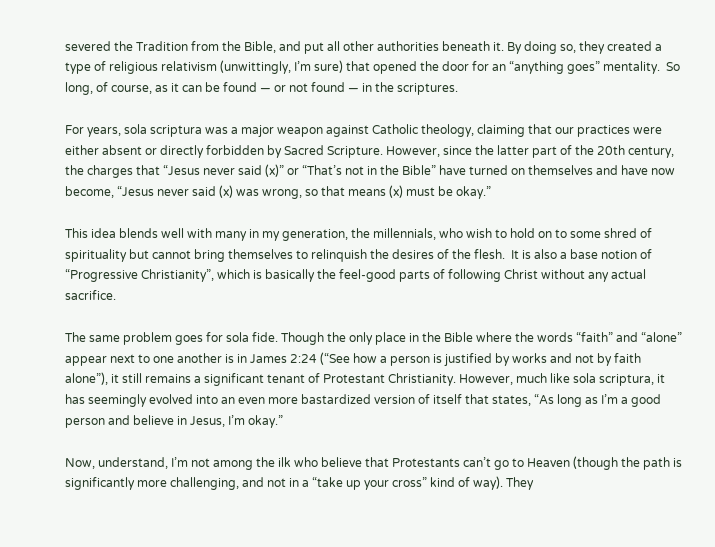severed the Tradition from the Bible, and put all other authorities beneath it. By doing so, they created a type of religious relativism (unwittingly, I’m sure) that opened the door for an “anything goes” mentality.  So long, of course, as it can be found — or not found — in the scriptures.

For years, sola scriptura was a major weapon against Catholic theology, claiming that our practices were either absent or directly forbidden by Sacred Scripture. However, since the latter part of the 20th century, the charges that “Jesus never said (x)” or “That’s not in the Bible” have turned on themselves and have now become, “Jesus never said (x) was wrong, so that means (x) must be okay.”

This idea blends well with many in my generation, the millennials, who wish to hold on to some shred of spirituality but cannot bring themselves to relinquish the desires of the flesh.  It is also a base notion of “Progressive Christianity”, which is basically the feel-good parts of following Christ without any actual sacrifice.

The same problem goes for sola fide. Though the only place in the Bible where the words “faith” and “alone” appear next to one another is in James 2:24 (“See how a person is justified by works and not by faith alone”), it still remains a significant tenant of Protestant Christianity. However, much like sola scriptura, it has seemingly evolved into an even more bastardized version of itself that states, “As long as I’m a good person and believe in Jesus, I’m okay.”

Now, understand, I’m not among the ilk who believe that Protestants can’t go to Heaven (though the path is significantly more challenging, and not in a “take up your cross” kind of way). They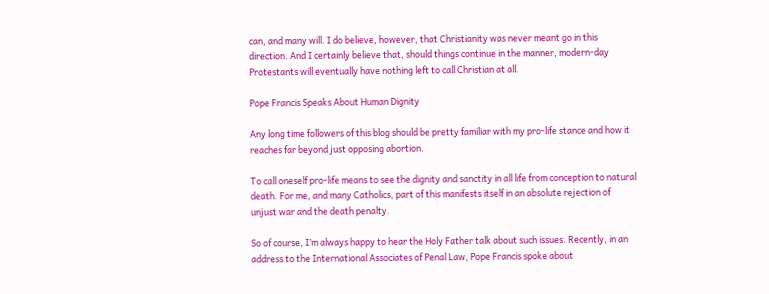can, and many will. I do believe, however, that Christianity was never meant go in this direction. And I certainly believe that, should things continue in the manner, modern-day Protestants will eventually have nothing left to call Christian at all.

Pope Francis Speaks About Human Dignity

Any long time followers of this blog should be pretty familiar with my pro-life stance and how it reaches far beyond just opposing abortion.

To call oneself pro-life means to see the dignity and sanctity in all life from conception to natural death. For me, and many Catholics, part of this manifests itself in an absolute rejection of unjust war and the death penalty.

So of course, I’m always happy to hear the Holy Father talk about such issues. Recently, in an address to the International Associates of Penal Law, Pope Francis spoke about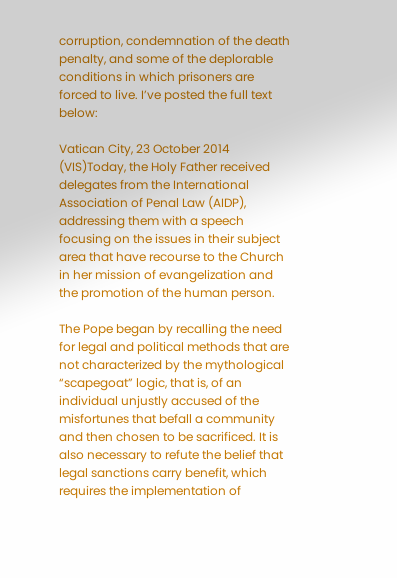corruption, condemnation of the death penalty, and some of the deplorable conditions in which prisoners are forced to live. I’ve posted the full text below:

Vatican City, 23 October 2014 (VIS)Today, the Holy Father received delegates from the International Association of Penal Law (AIDP), addressing them with a speech focusing on the issues in their subject area that have recourse to the Church in her mission of evangelization and the promotion of the human person.

The Pope began by recalling the need for legal and political methods that are not characterized by the mythological “scapegoat” logic, that is, of an individual unjustly accused of the misfortunes that befall a community and then chosen to be sacrificed. It is also necessary to refute the belief that legal sanctions carry benefit, which requires the implementation of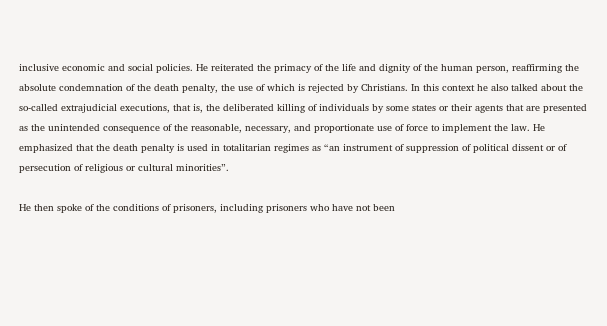inclusive economic and social policies. He reiterated the primacy of the life and dignity of the human person, reaffirming the absolute condemnation of the death penalty, the use of which is rejected by Christians. In this context he also talked about the so-called extrajudicial executions, that is, the deliberated killing of individuals by some states or their agents that are presented as the unintended consequence of the reasonable, necessary, and proportionate use of force to implement the law. He emphasized that the death penalty is used in totalitarian regimes as “an instrument of suppression of political dissent or of persecution of religious or cultural minorities”.

He then spoke of the conditions of prisoners, including prisoners who have not been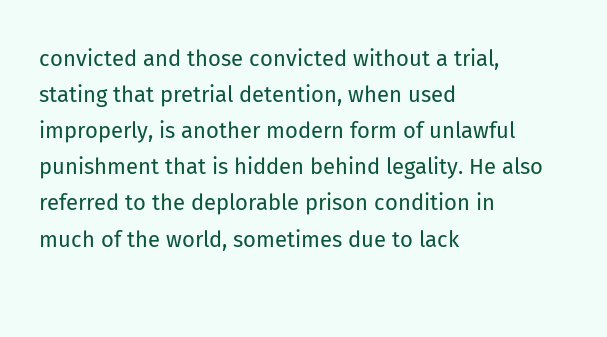convicted and those convicted without a trial, stating that pretrial detention, when used improperly, is another modern form of unlawful punishment that is hidden behind legality. He also referred to the deplorable prison condition in much of the world, sometimes due to lack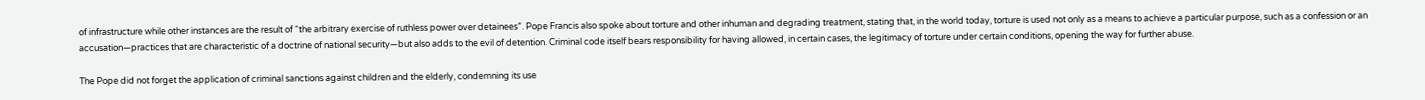of infrastructure while other instances are the result of “the arbitrary exercise of ruthless power over detainees”. Pope Francis also spoke about torture and other inhuman and degrading treatment, stating that, in the world today, torture is used not only as a means to achieve a particular purpose, such as a confession or an accusation—practices that are characteristic of a doctrine of national security—but also adds to the evil of detention. Criminal code itself bears responsibility for having allowed, in certain cases, the legitimacy of torture under certain conditions, opening the way for further abuse.

The Pope did not forget the application of criminal sanctions against children and the elderly, condemning its use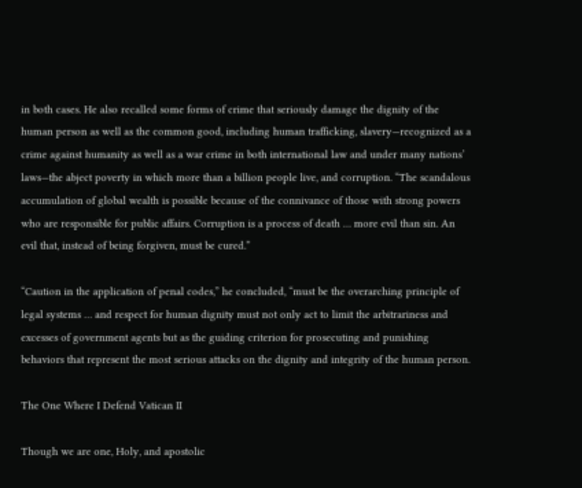in both cases. He also recalled some forms of crime that seriously damage the dignity of the human person as well as the common good, including human trafficking, slavery—recognized as a crime against humanity as well as a war crime in both international law and under many nations’ laws—the abject poverty in which more than a billion people live, and corruption. “The scandalous accumulation of global wealth is possible because of the connivance of those with strong powers who are responsible for public affairs. Corruption is a process of death … more evil than sin. An evil that, instead of being forgiven, must be cured.”

“Caution in the application of penal codes,” he concluded, “must be the overarching principle of legal systems … and respect for human dignity must not only act to limit the arbitrariness and excesses of government agents but as the guiding criterion for prosecuting and punishing behaviors that represent the most serious attacks on the dignity and integrity of the human person.

The One Where I Defend Vatican II

Though we are one, Holy, and apostolic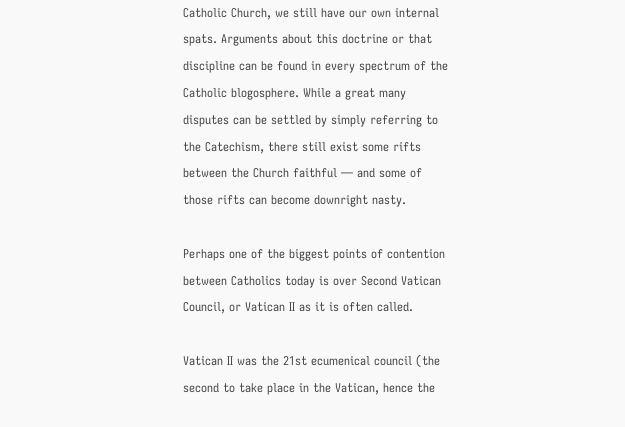Catholic Church, we still have our own internal spats. Arguments about this doctrine or that discipline can be found in every spectrum of the Catholic blogosphere. While a great many disputes can be settled by simply referring to the Catechism, there still exist some rifts between the Church faithful — and some of those rifts can become downright nasty.

Perhaps one of the biggest points of contention between Catholics today is over Second Vatican Council, or Vatican II as it is often called.

Vatican II was the 21st ecumenical council (the second to take place in the Vatican, hence the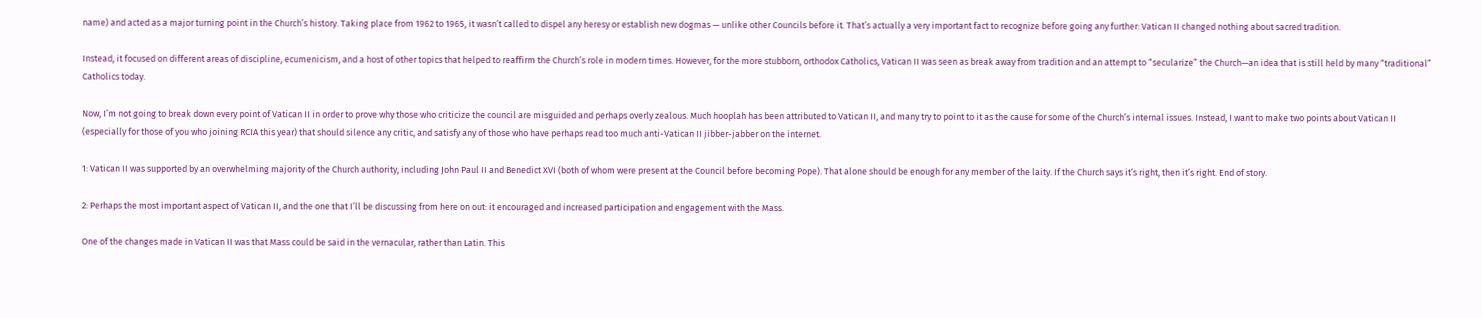name) and acted as a major turning point in the Church’s history. Taking place from 1962 to 1965, it wasn’t called to dispel any heresy or establish new dogmas — unlike other Councils before it. That’s actually a very important fact to recognize before going any further: Vatican II changed nothing about sacred tradition.

Instead, it focused on different areas of discipline, ecumenicism, and a host of other topics that helped to reaffirm the Church’s role in modern times. However, for the more stubborn, orthodox Catholics, Vatican II was seen as break away from tradition and an attempt to “secularize” the Church—an idea that is still held by many “traditional” Catholics today.

Now, I’m not going to break down every point of Vatican II in order to prove why those who criticize the council are misguided and perhaps overly zealous. Much hooplah has been attributed to Vatican II, and many try to point to it as the cause for some of the Church’s internal issues. Instead, I want to make two points about Vatican II (especially for those of you who joining RCIA this year) that should silence any critic, and satisfy any of those who have perhaps read too much anti-Vatican II jibber-jabber on the internet.

1: Vatican II was supported by an overwhelming majority of the Church authority, including John Paul II and Benedict XVI (both of whom were present at the Council before becoming Pope). That alone should be enough for any member of the laity. If the Church says it’s right, then it’s right. End of story.

2: Perhaps the most important aspect of Vatican II, and the one that I’ll be discussing from here on out: it encouraged and increased participation and engagement with the Mass.

One of the changes made in Vatican II was that Mass could be said in the vernacular, rather than Latin. This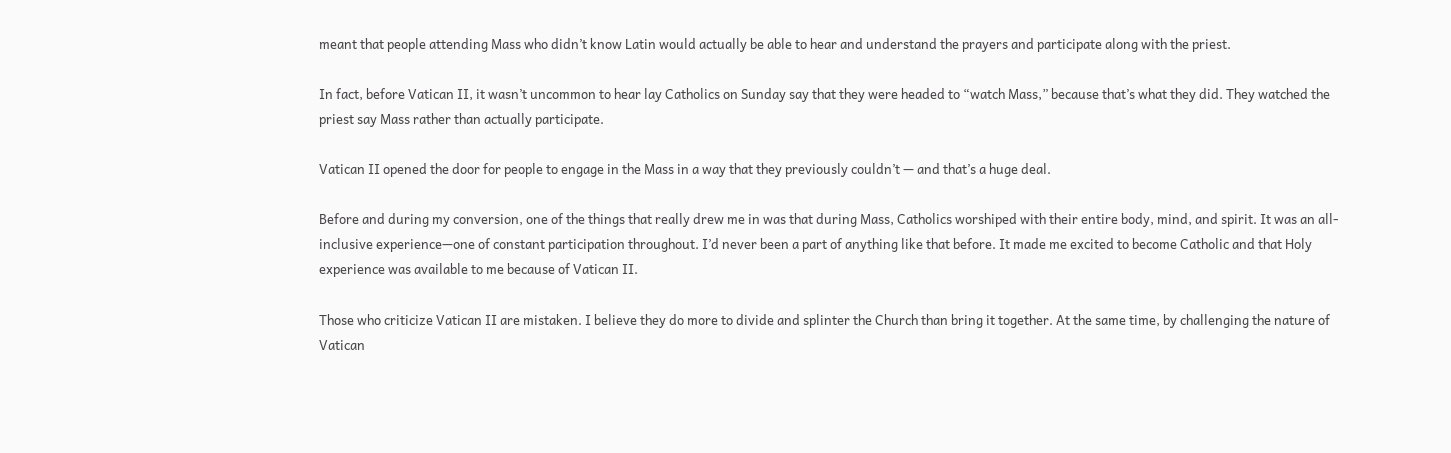meant that people attending Mass who didn’t know Latin would actually be able to hear and understand the prayers and participate along with the priest.

In fact, before Vatican II, it wasn’t uncommon to hear lay Catholics on Sunday say that they were headed to “watch Mass,” because that’s what they did. They watched the priest say Mass rather than actually participate.

Vatican II opened the door for people to engage in the Mass in a way that they previously couldn’t — and that’s a huge deal.

Before and during my conversion, one of the things that really drew me in was that during Mass, Catholics worshiped with their entire body, mind, and spirit. It was an all-inclusive experience—one of constant participation throughout. I’d never been a part of anything like that before. It made me excited to become Catholic and that Holy experience was available to me because of Vatican II.

Those who criticize Vatican II are mistaken. I believe they do more to divide and splinter the Church than bring it together. At the same time, by challenging the nature of Vatican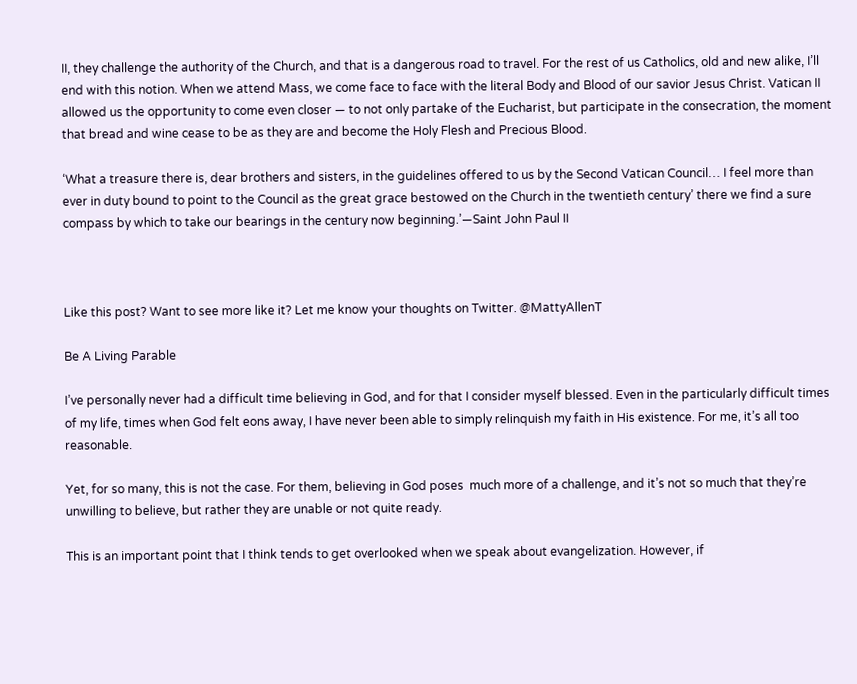II, they challenge the authority of the Church, and that is a dangerous road to travel. For the rest of us Catholics, old and new alike, I’ll end with this notion. When we attend Mass, we come face to face with the literal Body and Blood of our savior Jesus Christ. Vatican II allowed us the opportunity to come even closer — to not only partake of the Eucharist, but participate in the consecration, the moment that bread and wine cease to be as they are and become the Holy Flesh and Precious Blood.

‘What a treasure there is, dear brothers and sisters, in the guidelines offered to us by the Second Vatican Council… I feel more than ever in duty bound to point to the Council as the great grace bestowed on the Church in the twentieth century’ there we find a sure compass by which to take our bearings in the century now beginning.’—Saint John Paul II



Like this post? Want to see more like it? Let me know your thoughts on Twitter. @MattyAllenT

Be A Living Parable

I’ve personally never had a difficult time believing in God, and for that I consider myself blessed. Even in the particularly difficult times of my life, times when God felt eons away, I have never been able to simply relinquish my faith in His existence. For me, it’s all too reasonable.

Yet, for so many, this is not the case. For them, believing in God poses  much more of a challenge, and it’s not so much that they’re unwilling to believe, but rather they are unable or not quite ready.

This is an important point that I think tends to get overlooked when we speak about evangelization. However, if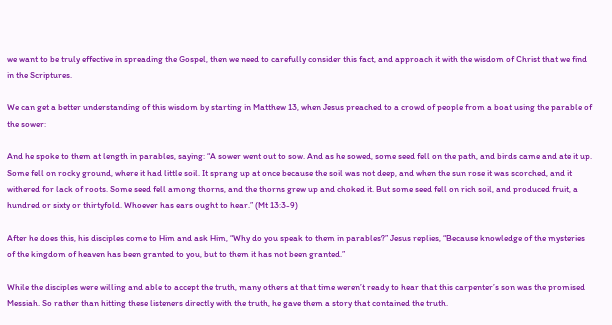we want to be truly effective in spreading the Gospel, then we need to carefully consider this fact, and approach it with the wisdom of Christ that we find in the Scriptures.

We can get a better understanding of this wisdom by starting in Matthew 13, when Jesus preached to a crowd of people from a boat using the parable of the sower:

And he spoke to them at length in parables, saying: “A sower went out to sow. And as he sowed, some seed fell on the path, and birds came and ate it up. Some fell on rocky ground, where it had little soil. It sprang up at once because the soil was not deep, and when the sun rose it was scorched, and it withered for lack of roots. Some seed fell among thorns, and the thorns grew up and choked it. But some seed fell on rich soil, and produced fruit, a hundred or sixty or thirtyfold. Whoever has ears ought to hear.” (Mt 13:3-9)

After he does this, his disciples come to Him and ask Him, “Why do you speak to them in parables?” Jesus replies, “Because knowledge of the mysteries of the kingdom of heaven has been granted to you, but to them it has not been granted.”

While the disciples were willing and able to accept the truth, many others at that time weren’t ready to hear that this carpenter’s son was the promised Messiah. So rather than hitting these listeners directly with the truth, he gave them a story that contained the truth.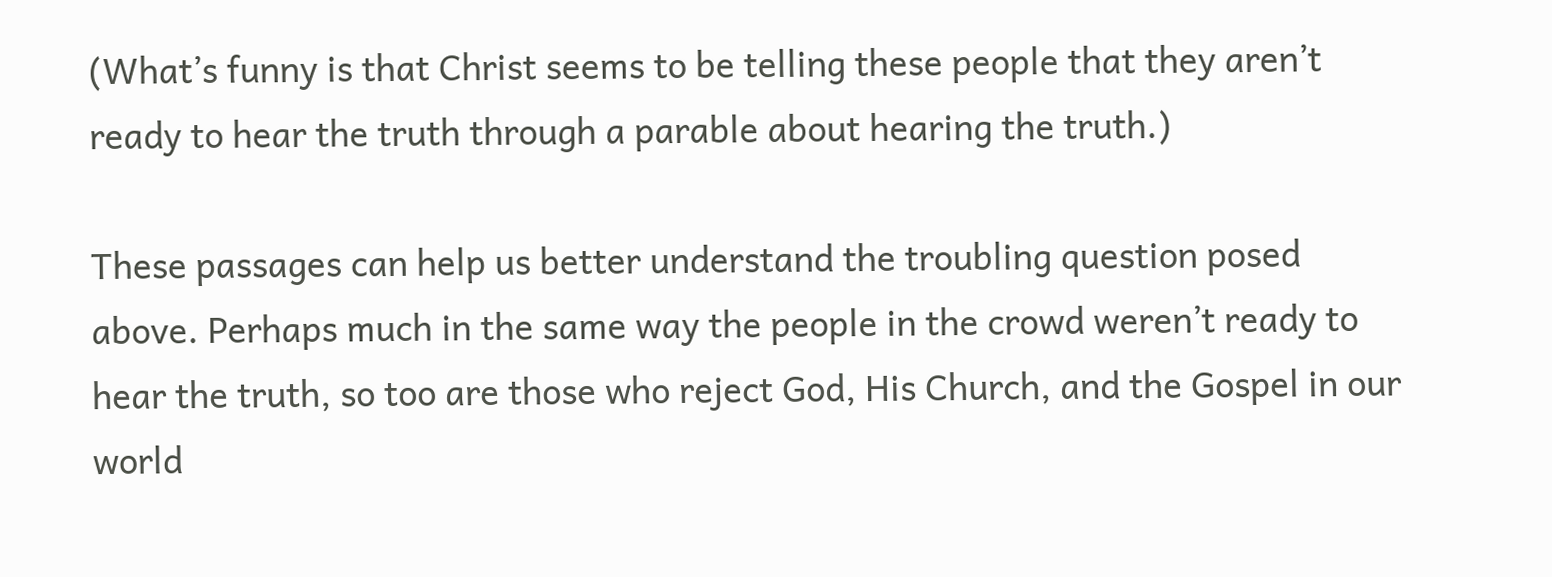(What’s funny is that Christ seems to be telling these people that they aren’t ready to hear the truth through a parable about hearing the truth.)

These passages can help us better understand the troubling question posed above. Perhaps much in the same way the people in the crowd weren’t ready to hear the truth, so too are those who reject God, His Church, and the Gospel in our world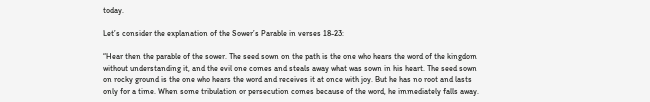today.

Let’s consider the explanation of the Sower’s Parable in verses 18-23:

“Hear then the parable of the sower. The seed sown on the path is the one who hears the word of the kingdom without understanding it, and the evil one comes and steals away what was sown in his heart. The seed sown on rocky ground is the one who hears the word and receives it at once with joy. But he has no root and lasts only for a time. When some tribulation or persecution comes because of the word, he immediately falls away.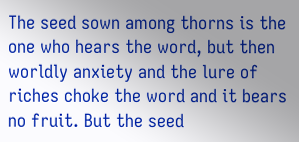The seed sown among thorns is the one who hears the word, but then worldly anxiety and the lure of riches choke the word and it bears no fruit. But the seed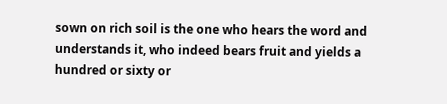sown on rich soil is the one who hears the word and understands it, who indeed bears fruit and yields a hundred or sixty or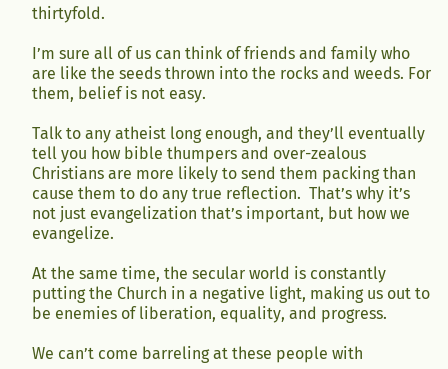thirtyfold.

I’m sure all of us can think of friends and family who are like the seeds thrown into the rocks and weeds. For them, belief is not easy.

Talk to any atheist long enough, and they’ll eventually tell you how bible thumpers and over-zealous Christians are more likely to send them packing than cause them to do any true reflection.  That’s why it’s not just evangelization that’s important, but how we evangelize.

At the same time, the secular world is constantly putting the Church in a negative light, making us out to be enemies of liberation, equality, and progress.

We can’t come barreling at these people with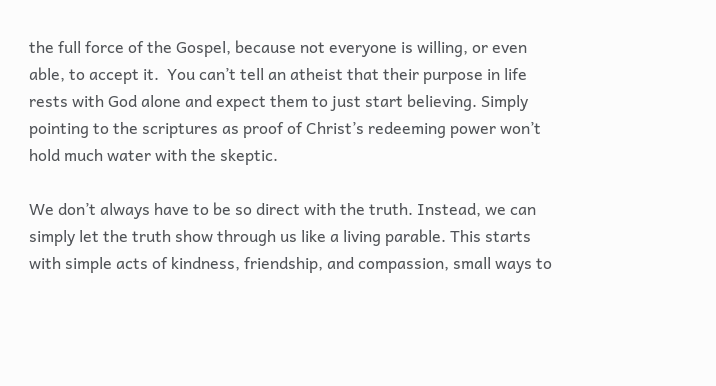the full force of the Gospel, because not everyone is willing, or even able, to accept it.  You can’t tell an atheist that their purpose in life rests with God alone and expect them to just start believing. Simply pointing to the scriptures as proof of Christ’s redeeming power won’t hold much water with the skeptic.

We don’t always have to be so direct with the truth. Instead, we can simply let the truth show through us like a living parable. This starts with simple acts of kindness, friendship, and compassion, small ways to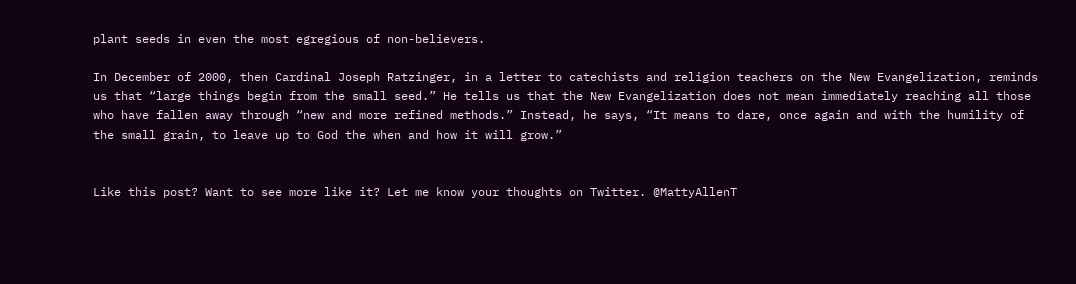plant seeds in even the most egregious of non-believers.

In December of 2000, then Cardinal Joseph Ratzinger, in a letter to catechists and religion teachers on the New Evangelization, reminds us that “large things begin from the small seed.” He tells us that the New Evangelization does not mean immediately reaching all those who have fallen away through “new and more refined methods.” Instead, he says, “It means to dare, once again and with the humility of the small grain, to leave up to God the when and how it will grow.”


Like this post? Want to see more like it? Let me know your thoughts on Twitter. @MattyAllenT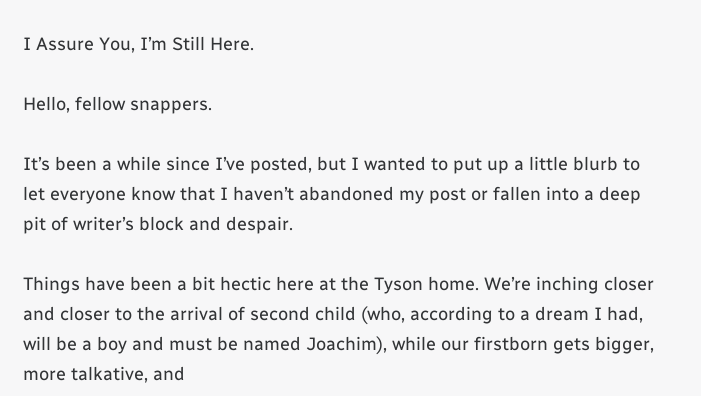I Assure You, I’m Still Here.

Hello, fellow snappers.

It’s been a while since I’ve posted, but I wanted to put up a little blurb to let everyone know that I haven’t abandoned my post or fallen into a deep pit of writer’s block and despair.

Things have been a bit hectic here at the Tyson home. We’re inching closer and closer to the arrival of second child (who, according to a dream I had, will be a boy and must be named Joachim), while our firstborn gets bigger, more talkative, and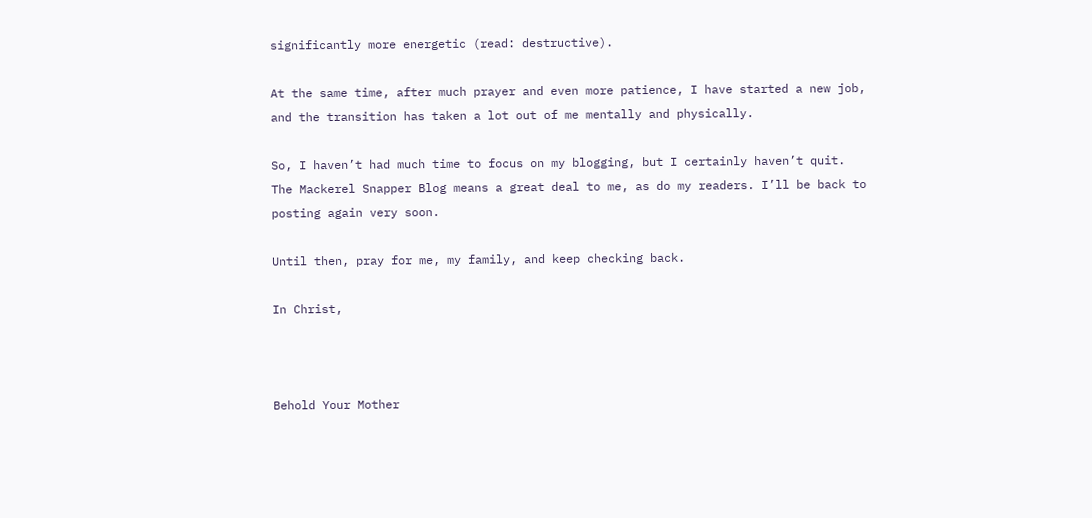significantly more energetic (read: destructive).

At the same time, after much prayer and even more patience, I have started a new job, and the transition has taken a lot out of me mentally and physically.

So, I haven’t had much time to focus on my blogging, but I certainly haven’t quit. The Mackerel Snapper Blog means a great deal to me, as do my readers. I’ll be back to posting again very soon.

Until then, pray for me, my family, and keep checking back.

In Christ,



Behold Your Mother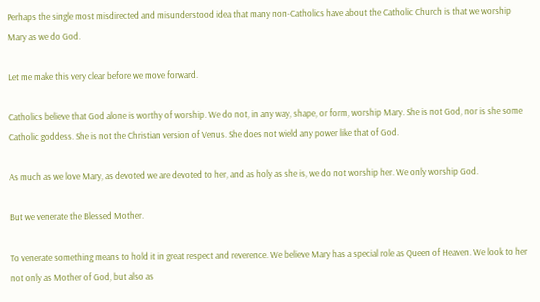Perhaps the single most misdirected and misunderstood idea that many non-Catholics have about the Catholic Church is that we worship Mary as we do God.

Let me make this very clear before we move forward.

Catholics believe that God alone is worthy of worship. We do not, in any way, shape, or form, worship Mary. She is not God, nor is she some Catholic goddess. She is not the Christian version of Venus. She does not wield any power like that of God.

As much as we love Mary, as devoted we are devoted to her, and as holy as she is, we do not worship her. We only worship God.

But we venerate the Blessed Mother.

To venerate something means to hold it in great respect and reverence. We believe Mary has a special role as Queen of Heaven. We look to her not only as Mother of God, but also as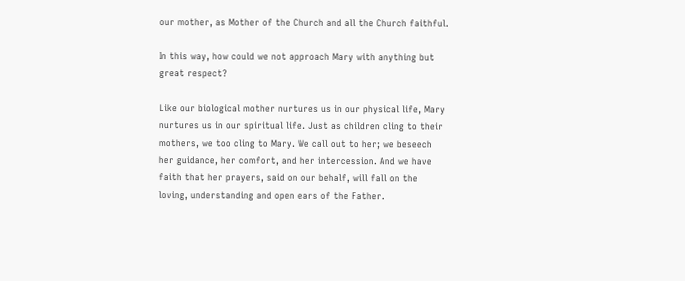our mother, as Mother of the Church and all the Church faithful.

In this way, how could we not approach Mary with anything but great respect?

Like our biological mother nurtures us in our physical life, Mary nurtures us in our spiritual life. Just as children cling to their mothers, we too cling to Mary. We call out to her; we beseech her guidance, her comfort, and her intercession. And we have faith that her prayers, said on our behalf, will fall on the loving, understanding and open ears of the Father.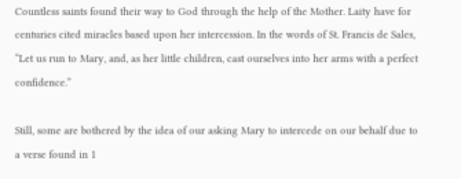Countless saints found their way to God through the help of the Mother. Laity have for centuries cited miracles based upon her intercession. In the words of St. Francis de Sales, “Let us run to Mary, and, as her little children, cast ourselves into her arms with a perfect confidence.”

Still, some are bothered by the idea of our asking Mary to intercede on our behalf due to a verse found in 1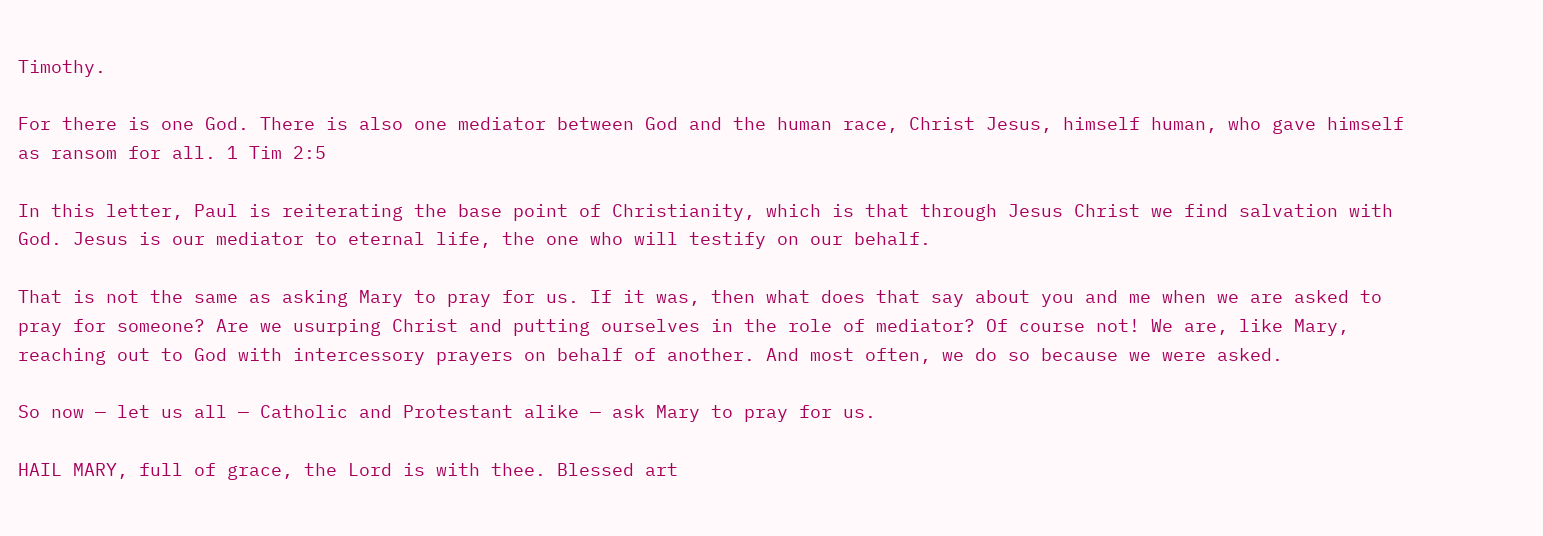Timothy.

For there is one God. There is also one mediator between God and the human race, Christ Jesus, himself human, who gave himself as ransom for all. 1 Tim 2:5

In this letter, Paul is reiterating the base point of Christianity, which is that through Jesus Christ we find salvation with God. Jesus is our mediator to eternal life, the one who will testify on our behalf.

That is not the same as asking Mary to pray for us. If it was, then what does that say about you and me when we are asked to pray for someone? Are we usurping Christ and putting ourselves in the role of mediator? Of course not! We are, like Mary, reaching out to God with intercessory prayers on behalf of another. And most often, we do so because we were asked.

So now — let us all — Catholic and Protestant alike — ask Mary to pray for us.

HAIL MARY, full of grace, the Lord is with thee. Blessed art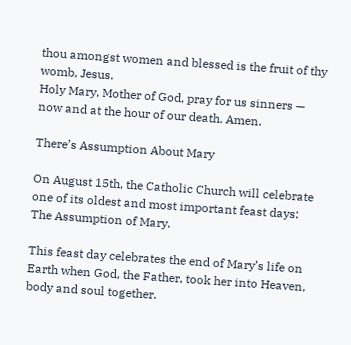thou amongst women and blessed is the fruit of thy womb, Jesus.
Holy Mary, Mother of God, pray for us sinners — now and at the hour of our death. Amen.

There’s Assumption About Mary

On August 15th, the Catholic Church will celebrate one of its oldest and most important feast days: The Assumption of Mary.

This feast day celebrates the end of Mary’s life on Earth when God, the Father, took her into Heaven, body and soul together.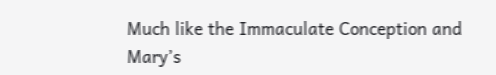Much like the Immaculate Conception and Mary’s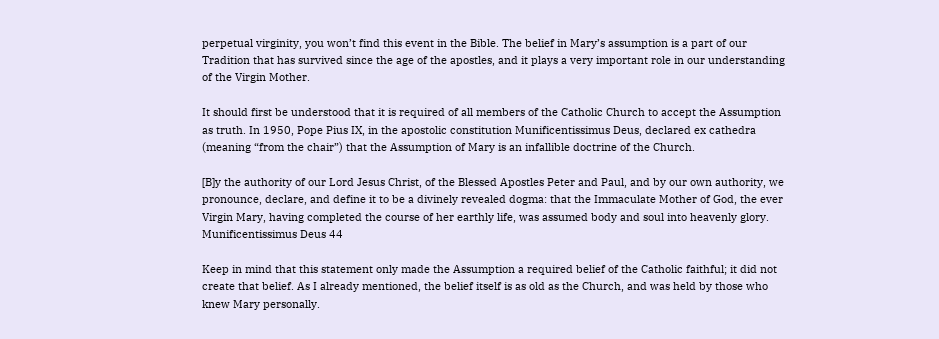perpetual virginity, you won’t find this event in the Bible. The belief in Mary’s assumption is a part of our Tradition that has survived since the age of the apostles, and it plays a very important role in our understanding of the Virgin Mother.

It should first be understood that it is required of all members of the Catholic Church to accept the Assumption as truth. In 1950, Pope Pius IX, in the apostolic constitution Munificentissimus Deus, declared ex cathedra (meaning “from the chair”) that the Assumption of Mary is an infallible doctrine of the Church.

[B]y the authority of our Lord Jesus Christ, of the Blessed Apostles Peter and Paul, and by our own authority, we pronounce, declare, and define it to be a divinely revealed dogma: that the Immaculate Mother of God, the ever Virgin Mary, having completed the course of her earthly life, was assumed body and soul into heavenly glory. Munificentissimus Deus 44

Keep in mind that this statement only made the Assumption a required belief of the Catholic faithful; it did not create that belief. As I already mentioned, the belief itself is as old as the Church, and was held by those who knew Mary personally.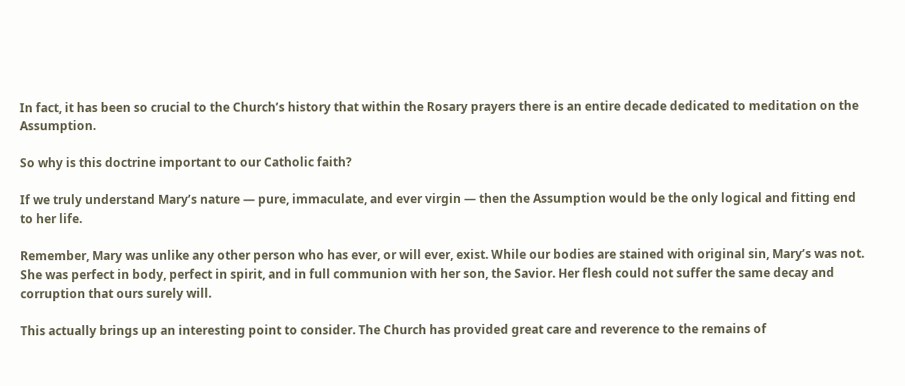In fact, it has been so crucial to the Church’s history that within the Rosary prayers there is an entire decade dedicated to meditation on the Assumption.

So why is this doctrine important to our Catholic faith?

If we truly understand Mary’s nature — pure, immaculate, and ever virgin — then the Assumption would be the only logical and fitting end to her life.

Remember, Mary was unlike any other person who has ever, or will ever, exist. While our bodies are stained with original sin, Mary’s was not. She was perfect in body, perfect in spirit, and in full communion with her son, the Savior. Her flesh could not suffer the same decay and corruption that ours surely will.

This actually brings up an interesting point to consider. The Church has provided great care and reverence to the remains of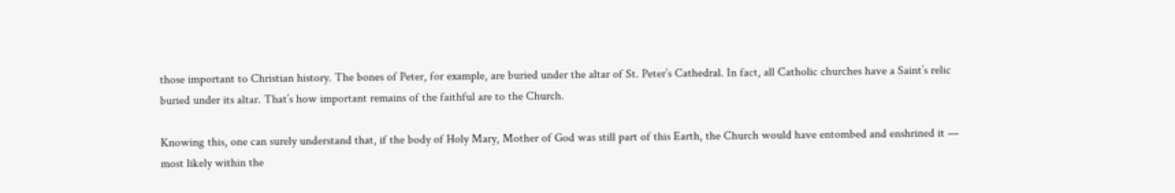those important to Christian history. The bones of Peter, for example, are buried under the altar of St. Peter’s Cathedral. In fact, all Catholic churches have a Saint’s relic buried under its altar. That’s how important remains of the faithful are to the Church.

Knowing this, one can surely understand that, if the body of Holy Mary, Mother of God was still part of this Earth, the Church would have entombed and enshrined it — most likely within the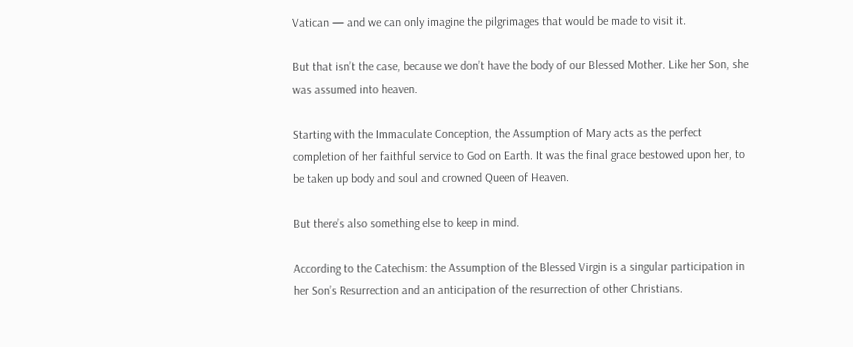Vatican — and we can only imagine the pilgrimages that would be made to visit it.

But that isn’t the case, because we don’t have the body of our Blessed Mother. Like her Son, she was assumed into heaven.

Starting with the Immaculate Conception, the Assumption of Mary acts as the perfect completion of her faithful service to God on Earth. It was the final grace bestowed upon her, to be taken up body and soul and crowned Queen of Heaven.

But there’s also something else to keep in mind.

According to the Catechism: the Assumption of the Blessed Virgin is a singular participation in her Son’s Resurrection and an anticipation of the resurrection of other Christians.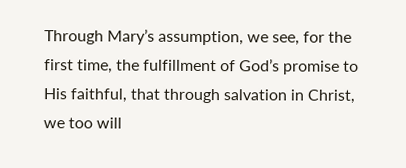Through Mary’s assumption, we see, for the first time, the fulfillment of God’s promise to His faithful, that through salvation in Christ, we too will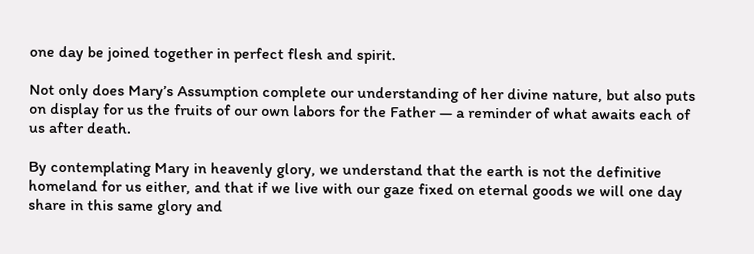one day be joined together in perfect flesh and spirit.

Not only does Mary’s Assumption complete our understanding of her divine nature, but also puts on display for us the fruits of our own labors for the Father — a reminder of what awaits each of us after death.

By contemplating Mary in heavenly glory, we understand that the earth is not the definitive homeland for us either, and that if we live with our gaze fixed on eternal goods we will one day share in this same glory and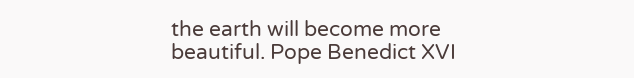the earth will become more beautiful. Pope Benedict XVI